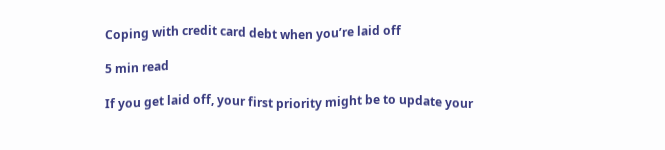Coping with credit card debt when you’re laid off

5 min read

If you get laid off, your first priority might be to update your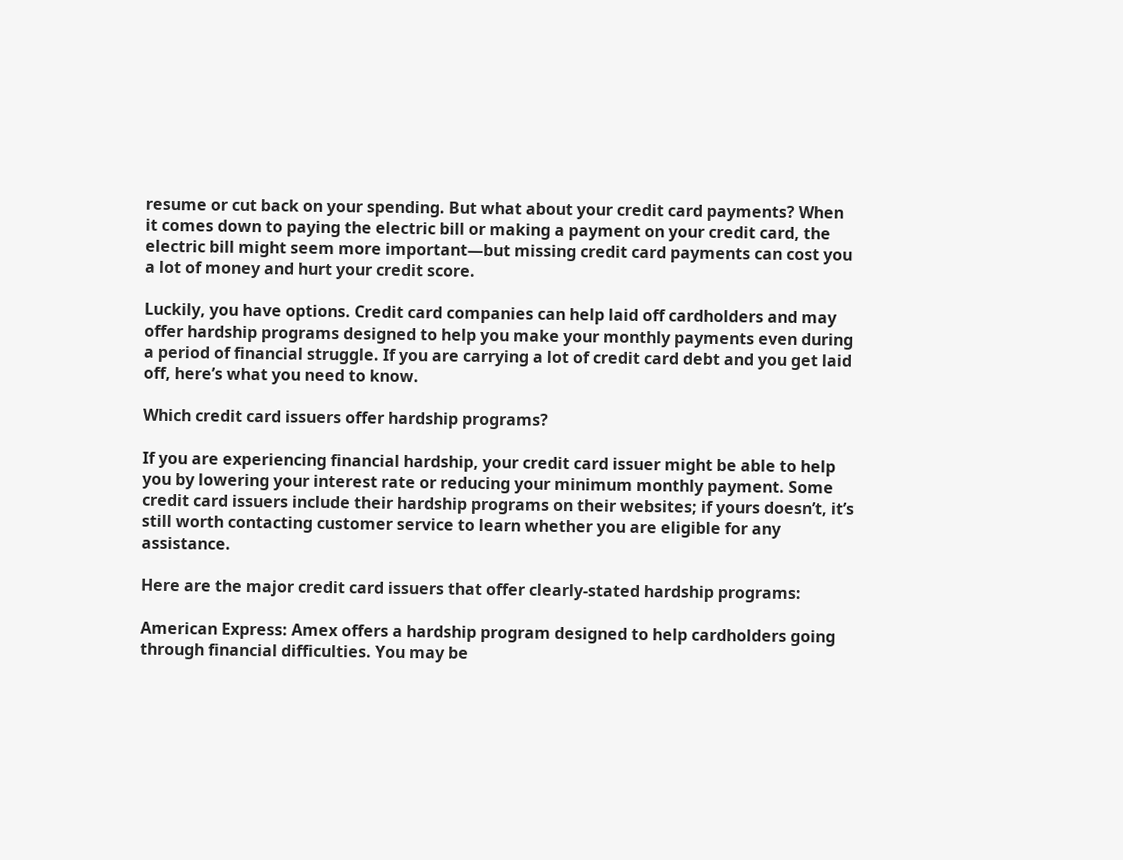resume or cut back on your spending. But what about your credit card payments? When it comes down to paying the electric bill or making a payment on your credit card, the electric bill might seem more important—but missing credit card payments can cost you a lot of money and hurt your credit score.

Luckily, you have options. Credit card companies can help laid off cardholders and may offer hardship programs designed to help you make your monthly payments even during a period of financial struggle. If you are carrying a lot of credit card debt and you get laid off, here’s what you need to know.

Which credit card issuers offer hardship programs?

If you are experiencing financial hardship, your credit card issuer might be able to help you by lowering your interest rate or reducing your minimum monthly payment. Some credit card issuers include their hardship programs on their websites; if yours doesn’t, it’s still worth contacting customer service to learn whether you are eligible for any assistance.

Here are the major credit card issuers that offer clearly-stated hardship programs:

American Express: Amex offers a hardship program designed to help cardholders going through financial difficulties. You may be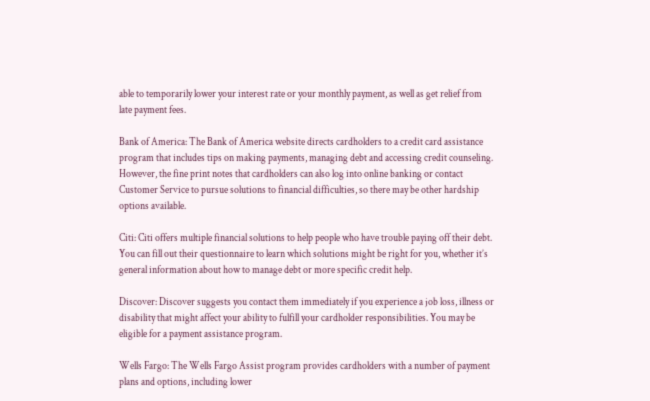able to temporarily lower your interest rate or your monthly payment, as well as get relief from late payment fees.

Bank of America: The Bank of America website directs cardholders to a credit card assistance program that includes tips on making payments, managing debt and accessing credit counseling. However, the fine print notes that cardholders can also log into online banking or contact Customer Service to pursue solutions to financial difficulties, so there may be other hardship options available.

Citi: Citi offers multiple financial solutions to help people who have trouble paying off their debt. You can fill out their questionnaire to learn which solutions might be right for you, whether it’s general information about how to manage debt or more specific credit help.

Discover: Discover suggests you contact them immediately if you experience a job loss, illness or disability that might affect your ability to fulfill your cardholder responsibilities. You may be eligible for a payment assistance program.

Wells Fargo: The Wells Fargo Assist program provides cardholders with a number of payment plans and options, including lower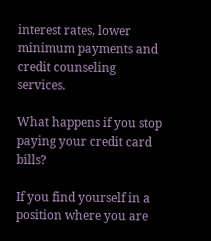interest rates, lower minimum payments and credit counseling services.

What happens if you stop paying your credit card bills?

If you find yourself in a position where you are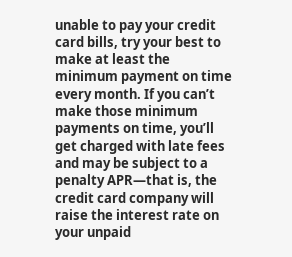unable to pay your credit card bills, try your best to make at least the minimum payment on time every month. If you can’t make those minimum payments on time, you’ll get charged with late fees and may be subject to a penalty APR—that is, the credit card company will raise the interest rate on your unpaid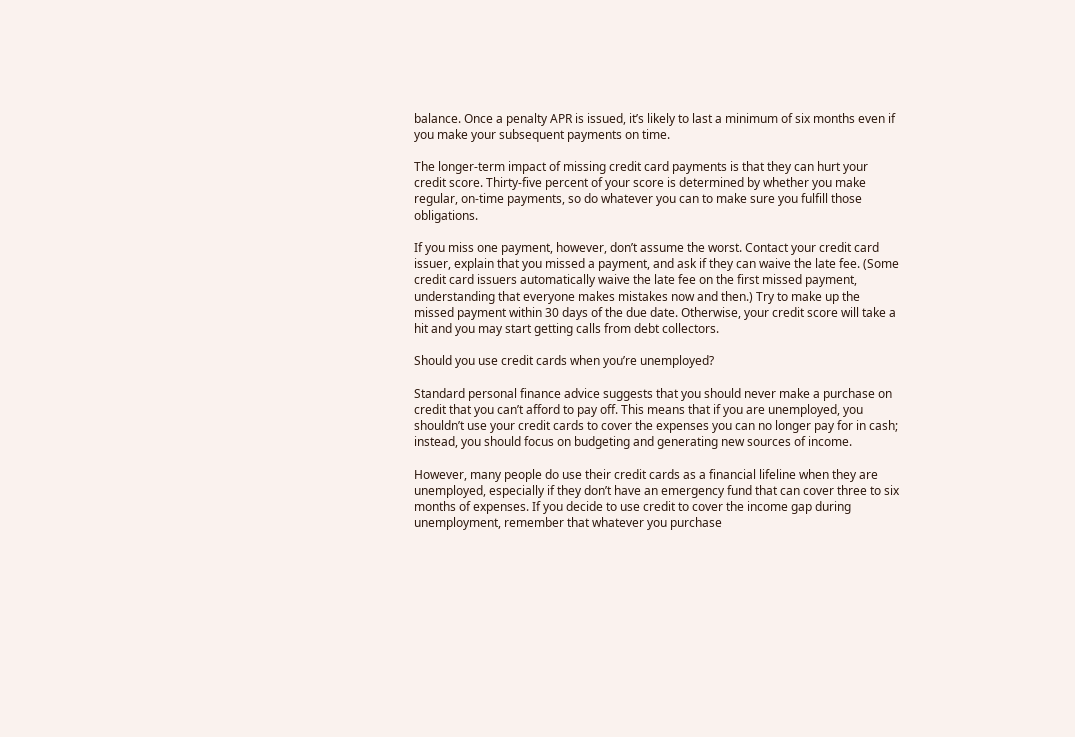balance. Once a penalty APR is issued, it’s likely to last a minimum of six months even if you make your subsequent payments on time.

The longer-term impact of missing credit card payments is that they can hurt your credit score. Thirty-five percent of your score is determined by whether you make regular, on-time payments, so do whatever you can to make sure you fulfill those obligations.

If you miss one payment, however, don’t assume the worst. Contact your credit card issuer, explain that you missed a payment, and ask if they can waive the late fee. (Some credit card issuers automatically waive the late fee on the first missed payment, understanding that everyone makes mistakes now and then.) Try to make up the missed payment within 30 days of the due date. Otherwise, your credit score will take a hit and you may start getting calls from debt collectors.

Should you use credit cards when you’re unemployed?

Standard personal finance advice suggests that you should never make a purchase on credit that you can’t afford to pay off. This means that if you are unemployed, you shouldn’t use your credit cards to cover the expenses you can no longer pay for in cash; instead, you should focus on budgeting and generating new sources of income.

However, many people do use their credit cards as a financial lifeline when they are unemployed, especially if they don’t have an emergency fund that can cover three to six months of expenses. If you decide to use credit to cover the income gap during unemployment, remember that whatever you purchase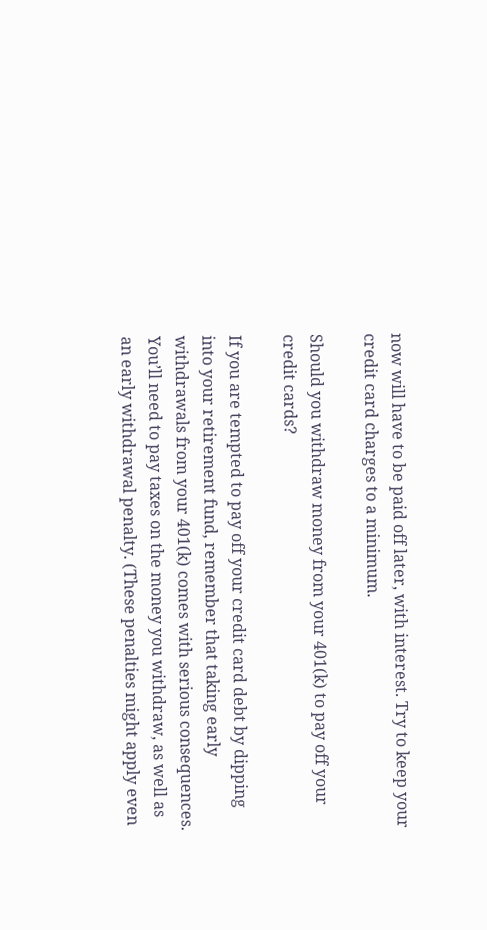now will have to be paid off later, with interest. Try to keep your credit card charges to a minimum.

Should you withdraw money from your 401(k) to pay off your credit cards?

If you are tempted to pay off your credit card debt by dipping into your retirement fund, remember that taking early withdrawals from your 401(k) comes with serious consequences. You’ll need to pay taxes on the money you withdraw, as well as an early withdrawal penalty. (These penalties might apply even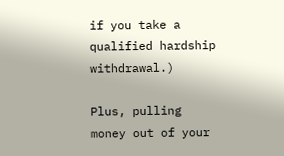if you take a qualified hardship withdrawal.)

Plus, pulling money out of your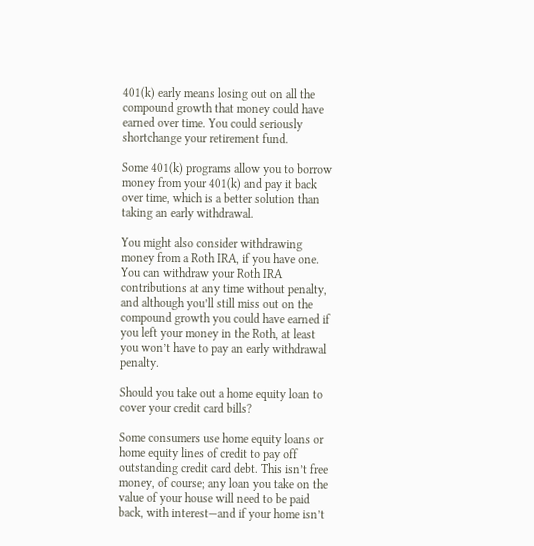401(k) early means losing out on all the compound growth that money could have earned over time. You could seriously shortchange your retirement fund.

Some 401(k) programs allow you to borrow money from your 401(k) and pay it back over time, which is a better solution than taking an early withdrawal.

You might also consider withdrawing money from a Roth IRA, if you have one. You can withdraw your Roth IRA contributions at any time without penalty, and although you’ll still miss out on the compound growth you could have earned if you left your money in the Roth, at least you won’t have to pay an early withdrawal penalty.

Should you take out a home equity loan to cover your credit card bills?

Some consumers use home equity loans or home equity lines of credit to pay off outstanding credit card debt. This isn’t free money, of course; any loan you take on the value of your house will need to be paid back, with interest—and if your home isn’t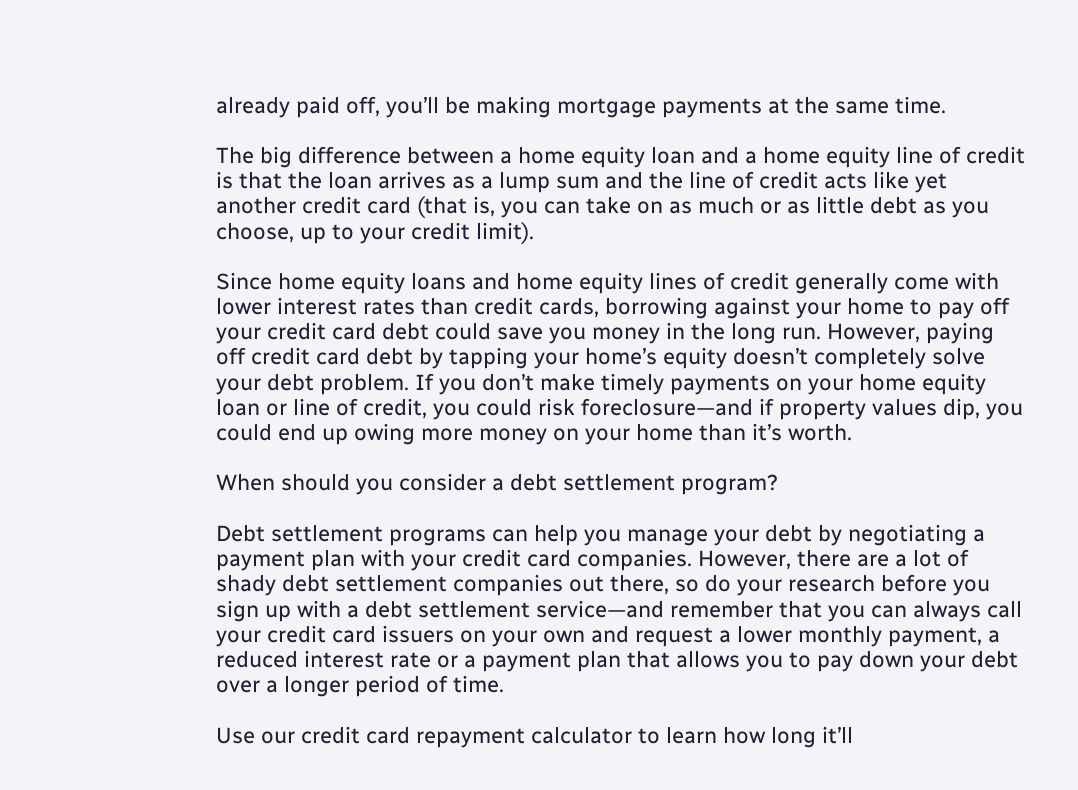already paid off, you’ll be making mortgage payments at the same time.

The big difference between a home equity loan and a home equity line of credit is that the loan arrives as a lump sum and the line of credit acts like yet another credit card (that is, you can take on as much or as little debt as you choose, up to your credit limit).

Since home equity loans and home equity lines of credit generally come with lower interest rates than credit cards, borrowing against your home to pay off your credit card debt could save you money in the long run. However, paying off credit card debt by tapping your home’s equity doesn’t completely solve your debt problem. If you don’t make timely payments on your home equity loan or line of credit, you could risk foreclosure—and if property values dip, you could end up owing more money on your home than it’s worth.

When should you consider a debt settlement program?

Debt settlement programs can help you manage your debt by negotiating a payment plan with your credit card companies. However, there are a lot of shady debt settlement companies out there, so do your research before you sign up with a debt settlement service—and remember that you can always call your credit card issuers on your own and request a lower monthly payment, a reduced interest rate or a payment plan that allows you to pay down your debt over a longer period of time.

Use our credit card repayment calculator to learn how long it’ll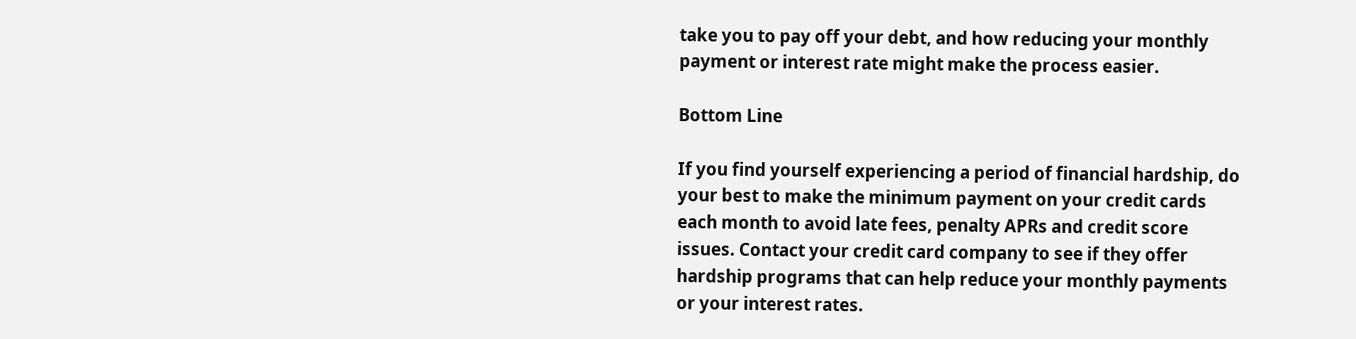take you to pay off your debt, and how reducing your monthly payment or interest rate might make the process easier.

Bottom Line

If you find yourself experiencing a period of financial hardship, do your best to make the minimum payment on your credit cards each month to avoid late fees, penalty APRs and credit score issues. Contact your credit card company to see if they offer hardship programs that can help reduce your monthly payments or your interest rates.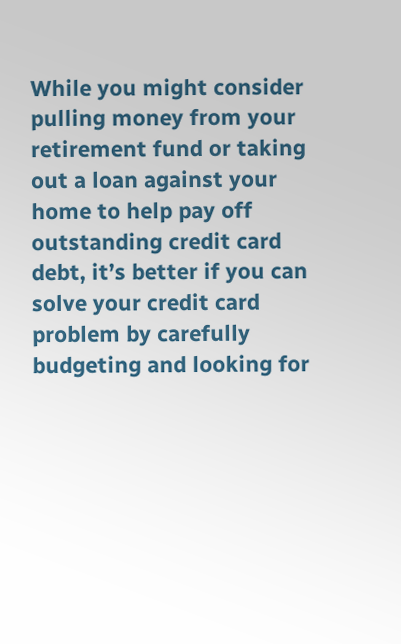While you might consider pulling money from your retirement fund or taking out a loan against your home to help pay off outstanding credit card debt, it’s better if you can solve your credit card problem by carefully budgeting and looking for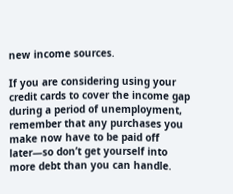new income sources.

If you are considering using your credit cards to cover the income gap during a period of unemployment, remember that any purchases you make now have to be paid off later—so don’t get yourself into more debt than you can handle.